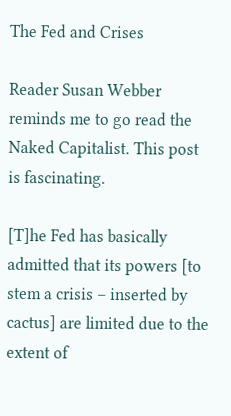The Fed and Crises

Reader Susan Webber reminds me to go read the Naked Capitalist. This post is fascinating.

[T]he Fed has basically admitted that its powers [to stem a crisis – inserted by cactus] are limited due to the extent of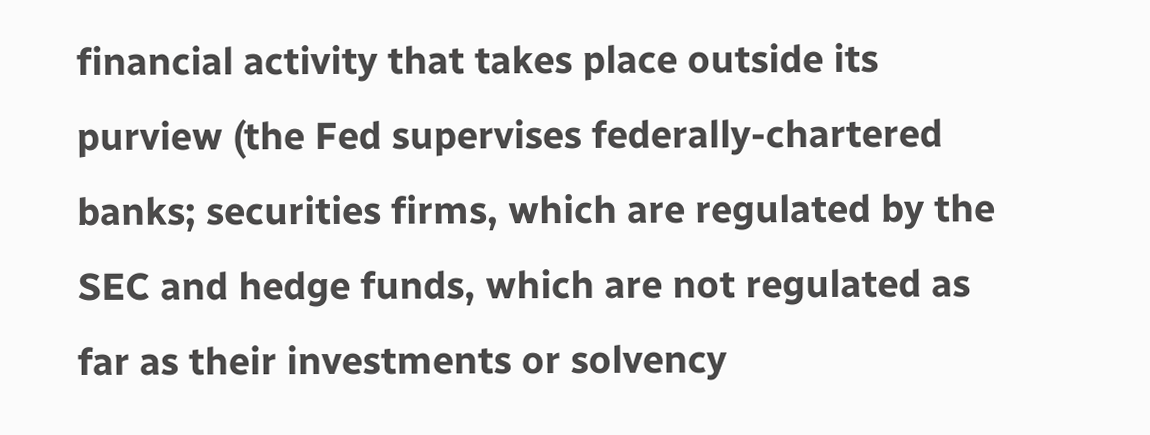financial activity that takes place outside its purview (the Fed supervises federally-chartered banks; securities firms, which are regulated by the SEC and hedge funds, which are not regulated as far as their investments or solvency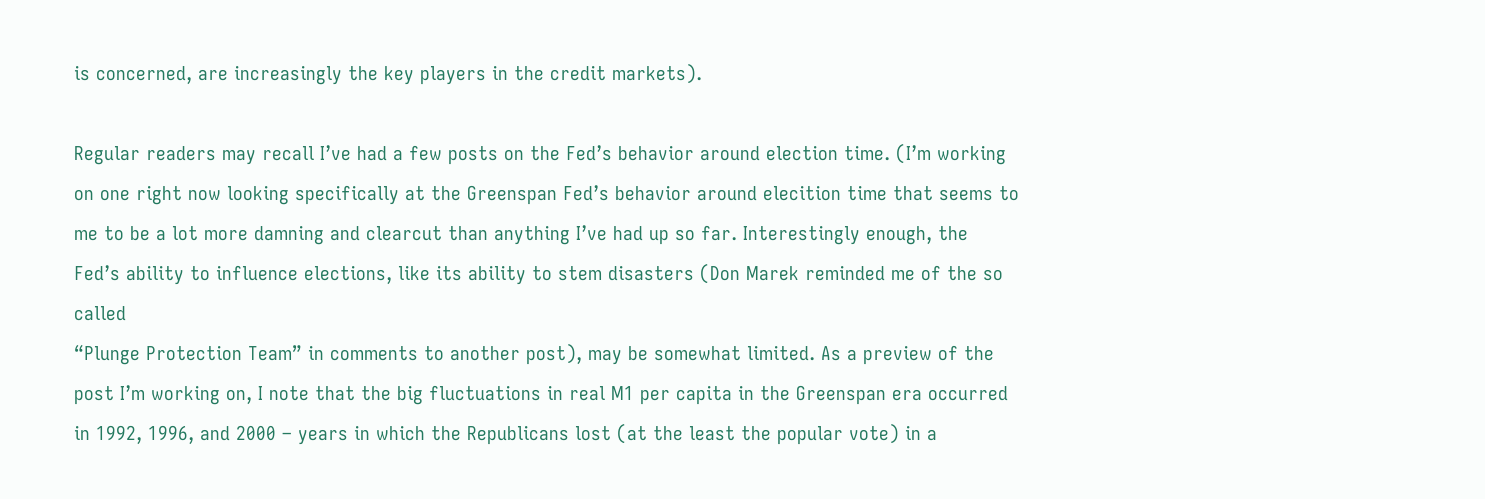is concerned, are increasingly the key players in the credit markets).

Regular readers may recall I’ve had a few posts on the Fed’s behavior around election time. (I’m working on one right now looking specifically at the Greenspan Fed’s behavior around elecition time that seems to me to be a lot more damning and clearcut than anything I’ve had up so far. Interestingly enough, the Fed’s ability to influence elections, like its ability to stem disasters (Don Marek reminded me of the so called
“Plunge Protection Team” in comments to another post), may be somewhat limited. As a preview of the post I’m working on, I note that the big fluctuations in real M1 per capita in the Greenspan era occurred in 1992, 1996, and 2000 – years in which the Republicans lost (at the least the popular vote) in a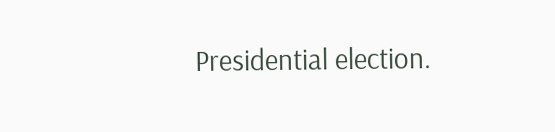Presidential election.